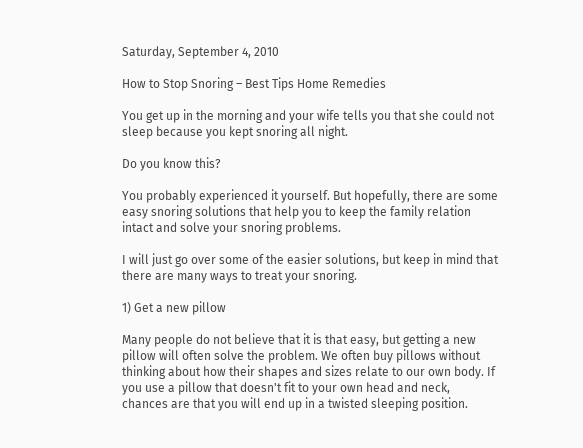Saturday, September 4, 2010

How to Stop Snoring – Best Tips Home Remedies

You get up in the morning and your wife tells you that she could not sleep because you kept snoring all night.

Do you know this?

You probably experienced it yourself. But hopefully, there are some easy snoring solutions that help you to keep the family relation intact and solve your snoring problems.

I will just go over some of the easier solutions, but keep in mind that there are many ways to treat your snoring.

1) Get a new pillow

Many people do not believe that it is that easy, but getting a new pillow will often solve the problem. We often buy pillows without thinking about how their shapes and sizes relate to our own body. If you use a pillow that doesn't fit to your own head and neck, chances are that you will end up in a twisted sleeping position.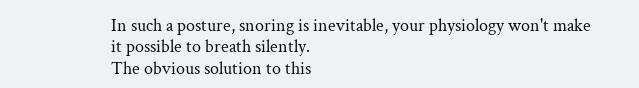In such a posture, snoring is inevitable, your physiology won't make it possible to breath silently.
The obvious solution to this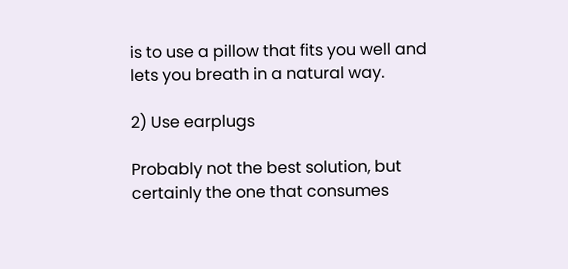is to use a pillow that fits you well and lets you breath in a natural way.

2) Use earplugs

Probably not the best solution, but certainly the one that consumes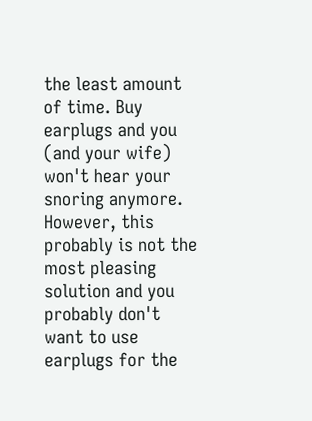the least amount of time. Buy earplugs and you (and your wife) won't hear your snoring anymore. However, this probably is not the most pleasing solution and you probably don't want to use earplugs for the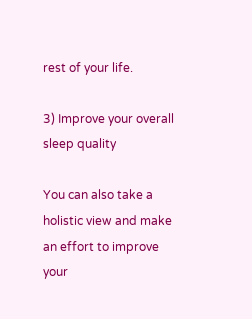rest of your life.

3) Improve your overall sleep quality

You can also take a holistic view and make an effort to improve your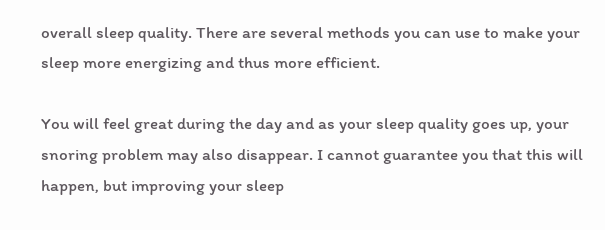overall sleep quality. There are several methods you can use to make your sleep more energizing and thus more efficient.

You will feel great during the day and as your sleep quality goes up, your snoring problem may also disappear. I cannot guarantee you that this will happen, but improving your sleep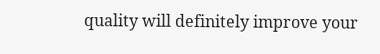quality will definitely improve your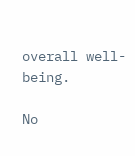overall well-being.

No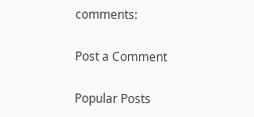comments:

Post a Comment

Popular Posts